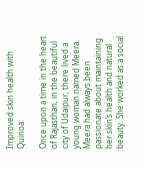Improved skin health with Quinoa:

Once upon a time in the heart of Rajasthan, in the beautiful city of Udaipur, there lived a young woman named Meera. Meera had always been passionate about maintaining her skin’s health and natural beauty. She worked as a social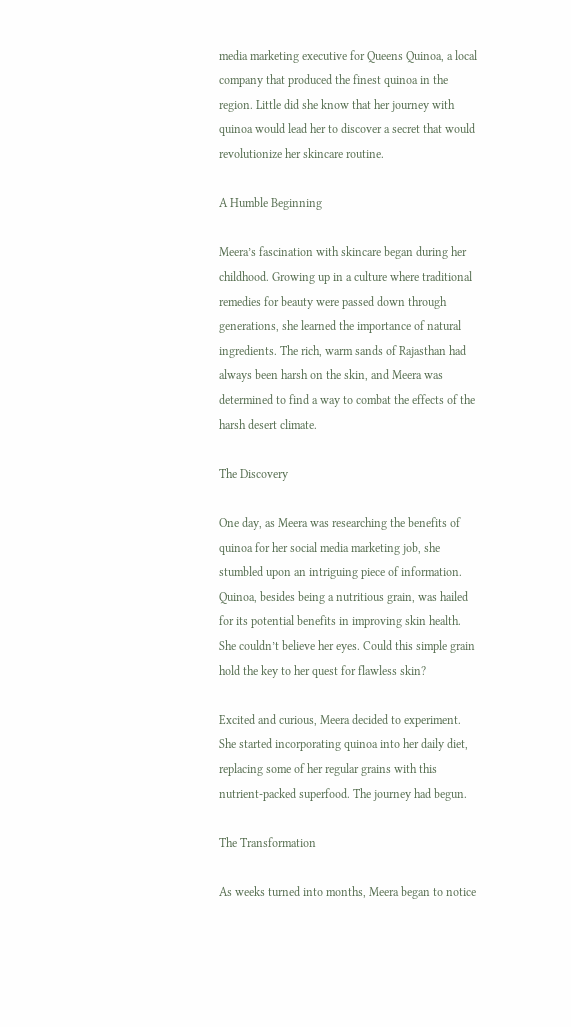media marketing executive for Queens Quinoa, a local company that produced the finest quinoa in the region. Little did she know that her journey with quinoa would lead her to discover a secret that would revolutionize her skincare routine.

A Humble Beginning

Meera’s fascination with skincare began during her childhood. Growing up in a culture where traditional remedies for beauty were passed down through generations, she learned the importance of natural ingredients. The rich, warm sands of Rajasthan had always been harsh on the skin, and Meera was determined to find a way to combat the effects of the harsh desert climate.

The Discovery

One day, as Meera was researching the benefits of quinoa for her social media marketing job, she stumbled upon an intriguing piece of information. Quinoa, besides being a nutritious grain, was hailed for its potential benefits in improving skin health. She couldn’t believe her eyes. Could this simple grain hold the key to her quest for flawless skin?

Excited and curious, Meera decided to experiment. She started incorporating quinoa into her daily diet, replacing some of her regular grains with this nutrient-packed superfood. The journey had begun.

The Transformation

As weeks turned into months, Meera began to notice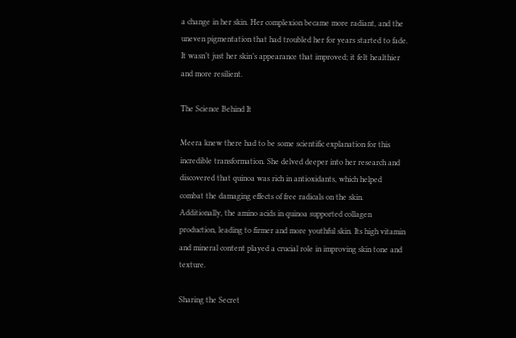a change in her skin. Her complexion became more radiant, and the uneven pigmentation that had troubled her for years started to fade. It wasn’t just her skin’s appearance that improved; it felt healthier and more resilient.

The Science Behind It

Meera knew there had to be some scientific explanation for this incredible transformation. She delved deeper into her research and discovered that quinoa was rich in antioxidants, which helped combat the damaging effects of free radicals on the skin. Additionally, the amino acids in quinoa supported collagen production, leading to firmer and more youthful skin. Its high vitamin and mineral content played a crucial role in improving skin tone and texture.

Sharing the Secret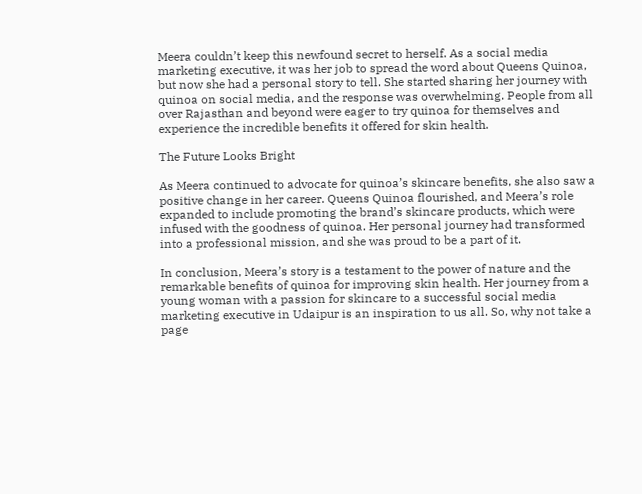Meera couldn’t keep this newfound secret to herself. As a social media marketing executive, it was her job to spread the word about Queens Quinoa, but now she had a personal story to tell. She started sharing her journey with quinoa on social media, and the response was overwhelming. People from all over Rajasthan and beyond were eager to try quinoa for themselves and experience the incredible benefits it offered for skin health.

The Future Looks Bright

As Meera continued to advocate for quinoa’s skincare benefits, she also saw a positive change in her career. Queens Quinoa flourished, and Meera’s role expanded to include promoting the brand’s skincare products, which were infused with the goodness of quinoa. Her personal journey had transformed into a professional mission, and she was proud to be a part of it.

In conclusion, Meera’s story is a testament to the power of nature and the remarkable benefits of quinoa for improving skin health. Her journey from a young woman with a passion for skincare to a successful social media marketing executive in Udaipur is an inspiration to us all. So, why not take a page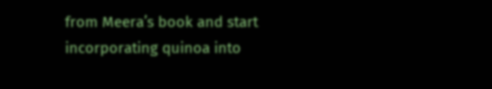from Meera’s book and start incorporating quinoa into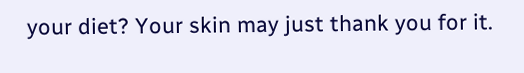your diet? Your skin may just thank you for it.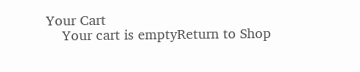Your Cart
    Your cart is emptyReturn to Shop